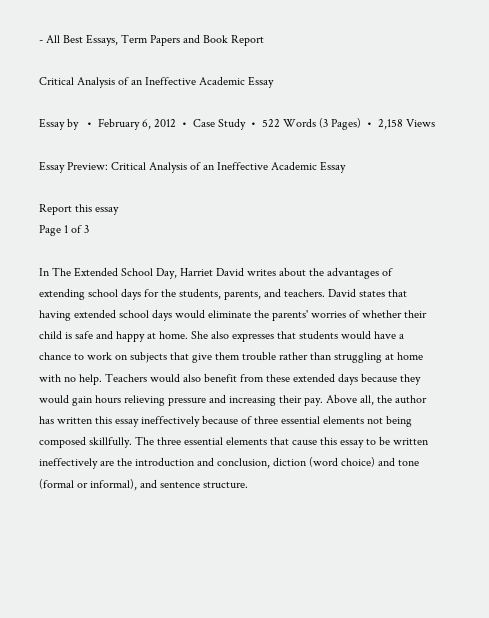- All Best Essays, Term Papers and Book Report

Critical Analysis of an Ineffective Academic Essay

Essay by   •  February 6, 2012  •  Case Study  •  522 Words (3 Pages)  •  2,158 Views

Essay Preview: Critical Analysis of an Ineffective Academic Essay

Report this essay
Page 1 of 3

In The Extended School Day, Harriet David writes about the advantages of extending school days for the students, parents, and teachers. David states that having extended school days would eliminate the parents' worries of whether their child is safe and happy at home. She also expresses that students would have a chance to work on subjects that give them trouble rather than struggling at home with no help. Teachers would also benefit from these extended days because they would gain hours relieving pressure and increasing their pay. Above all, the author has written this essay ineffectively because of three essential elements not being composed skillfully. The three essential elements that cause this essay to be written ineffectively are the introduction and conclusion, diction (word choice) and tone (formal or informal), and sentence structure.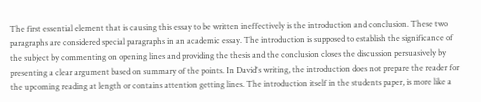The first essential element that is causing this essay to be written ineffectively is the introduction and conclusion. These two paragraphs are considered special paragraphs in an academic essay. The introduction is supposed to establish the significance of the subject by commenting on opening lines and providing the thesis and the conclusion closes the discussion persuasively by presenting a clear argument based on summary of the points. In David's writing, the introduction does not prepare the reader for the upcoming reading at length or contains attention getting lines. The introduction itself in the students paper, is more like a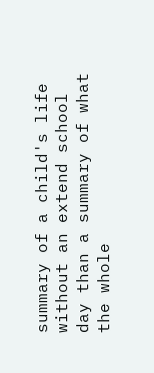summary of a child's life without an extend school day than a summary of what the whole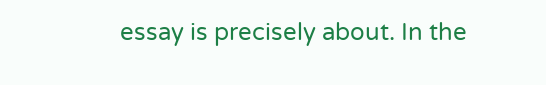essay is precisely about. In the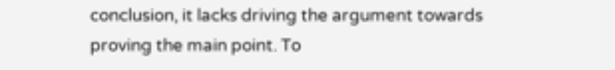conclusion, it lacks driving the argument towards proving the main point. To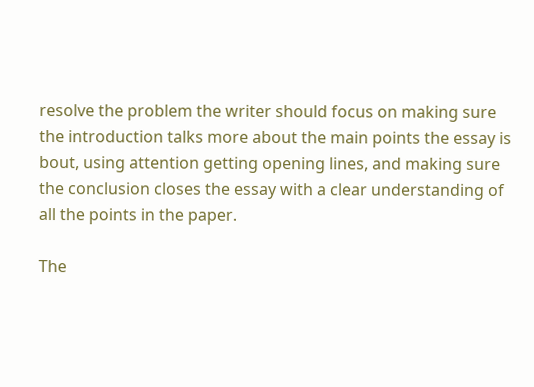resolve the problem the writer should focus on making sure the introduction talks more about the main points the essay is bout, using attention getting opening lines, and making sure the conclusion closes the essay with a clear understanding of all the points in the paper.

The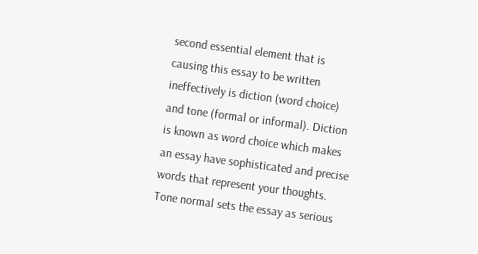second essential element that is causing this essay to be written ineffectively is diction (word choice) and tone (formal or informal). Diction is known as word choice which makes an essay have sophisticated and precise words that represent your thoughts. Tone normal sets the essay as serious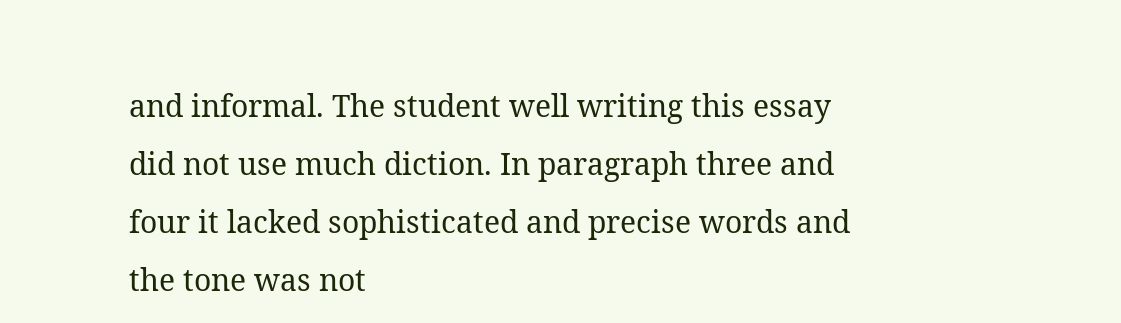and informal. The student well writing this essay did not use much diction. In paragraph three and four it lacked sophisticated and precise words and the tone was not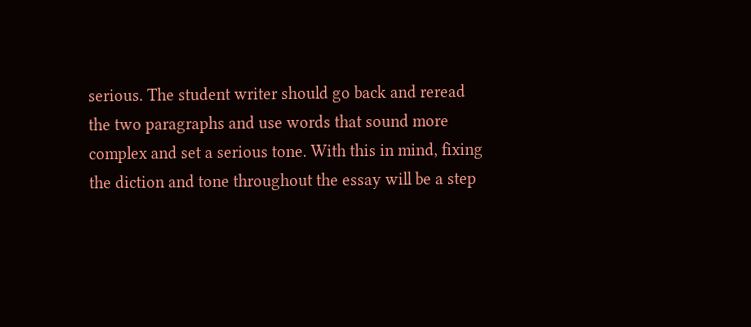serious. The student writer should go back and reread the two paragraphs and use words that sound more complex and set a serious tone. With this in mind, fixing the diction and tone throughout the essay will be a step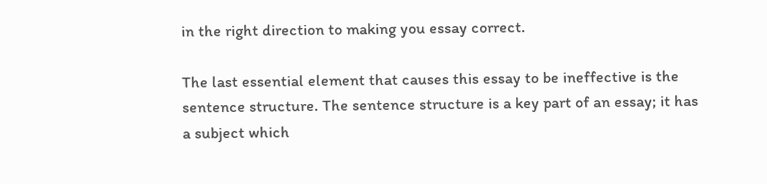in the right direction to making you essay correct.

The last essential element that causes this essay to be ineffective is the sentence structure. The sentence structure is a key part of an essay; it has a subject which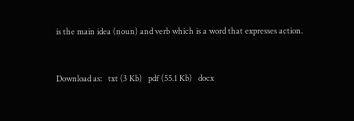is the main idea (noun) and verb which is a word that expresses action.



Download as:   txt (3 Kb)   pdf (55.1 Kb)   docx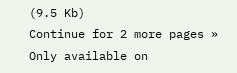(9.5 Kb)
Continue for 2 more pages »
Only available on